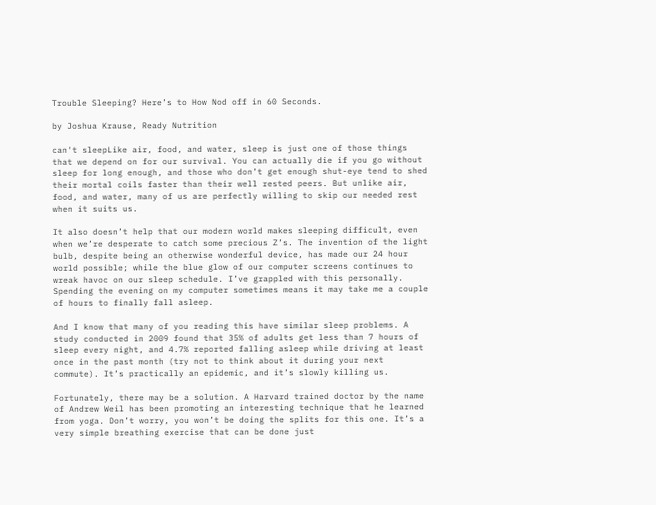Trouble Sleeping? Here’s to How Nod off in 60 Seconds.

by Joshua Krause, Ready Nutrition

can't sleepLike air, food, and water, sleep is just one of those things that we depend on for our survival. You can actually die if you go without sleep for long enough, and those who don’t get enough shut-eye tend to shed their mortal coils faster than their well rested peers. But unlike air, food, and water, many of us are perfectly willing to skip our needed rest when it suits us.

It also doesn’t help that our modern world makes sleeping difficult, even when we’re desperate to catch some precious Z’s. The invention of the light bulb, despite being an otherwise wonderful device, has made our 24 hour world possible; while the blue glow of our computer screens continues to wreak havoc on our sleep schedule. I’ve grappled with this personally. Spending the evening on my computer sometimes means it may take me a couple of hours to finally fall asleep.

And I know that many of you reading this have similar sleep problems. A study conducted in 2009 found that 35% of adults get less than 7 hours of sleep every night, and 4.7% reported falling asleep while driving at least once in the past month (try not to think about it during your next commute). It’s practically an epidemic, and it’s slowly killing us.

Fortunately, there may be a solution. A Harvard trained doctor by the name of Andrew Weil has been promoting an interesting technique that he learned from yoga. Don’t worry, you won’t be doing the splits for this one. It’s a very simple breathing exercise that can be done just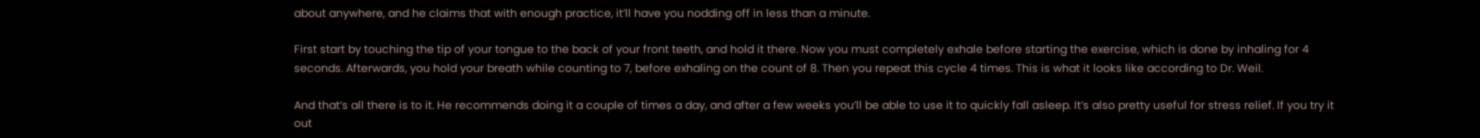about anywhere, and he claims that with enough practice, it’ll have you nodding off in less than a minute.

First start by touching the tip of your tongue to the back of your front teeth, and hold it there. Now you must completely exhale before starting the exercise, which is done by inhaling for 4 seconds. Afterwards, you hold your breath while counting to 7, before exhaling on the count of 8. Then you repeat this cycle 4 times. This is what it looks like according to Dr. Weil.

And that’s all there is to it. He recommends doing it a couple of times a day, and after a few weeks you’ll be able to use it to quickly fall asleep. It’s also pretty useful for stress relief. If you try it out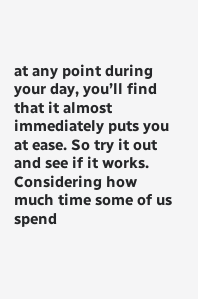at any point during your day, you’ll find that it almost immediately puts you at ease. So try it out and see if it works. Considering how much time some of us spend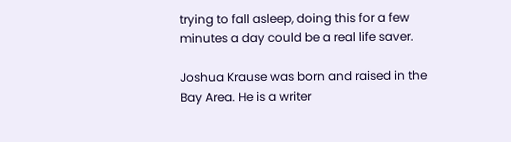trying to fall asleep, doing this for a few minutes a day could be a real life saver.

Joshua Krause was born and raised in the Bay Area. He is a writer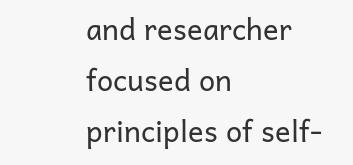and researcher focused on principles of self-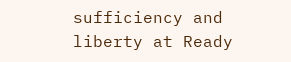sufficiency and liberty at Ready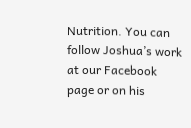Nutrition. You can follow Joshua’s work at our Facebook page or on his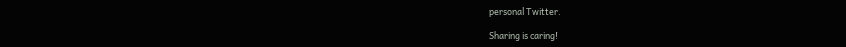personal Twitter.

Sharing is caring!